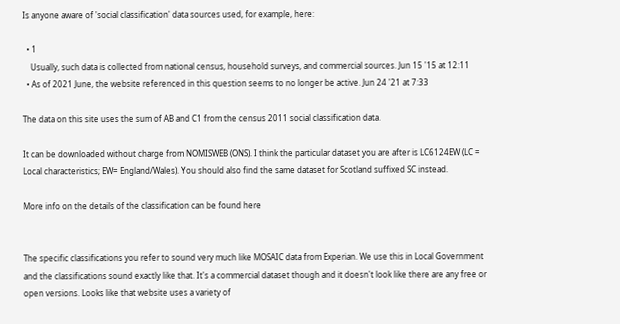Is anyone aware of 'social classification' data sources used, for example, here:

  • 1
    Usually, such data is collected from national census, household surveys, and commercial sources. Jun 15 '15 at 12:11
  • As of 2021 June, the website referenced in this question seems to no longer be active. Jun 24 '21 at 7:33

The data on this site uses the sum of AB and C1 from the census 2011 social classification data.

It can be downloaded without charge from NOMISWEB (ONS). I think the particular dataset you are after is LC6124EW (LC = Local characteristics; EW= England/Wales). You should also find the same dataset for Scotland suffixed SC instead.

More info on the details of the classification can be found here


The specific classifications you refer to sound very much like MOSAIC data from Experian. We use this in Local Government and the classifications sound exactly like that. It's a commercial dataset though and it doesn't look like there are any free or open versions. Looks like that website uses a variety of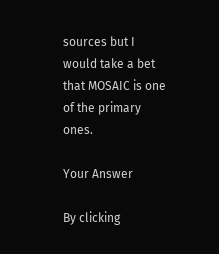sources but I would take a bet that MOSAIC is one of the primary ones.

Your Answer

By clicking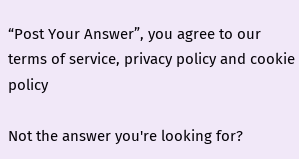“Post Your Answer”, you agree to our terms of service, privacy policy and cookie policy

Not the answer you're looking for?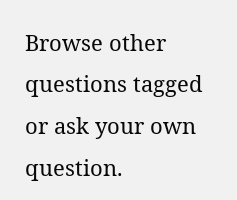Browse other questions tagged or ask your own question.